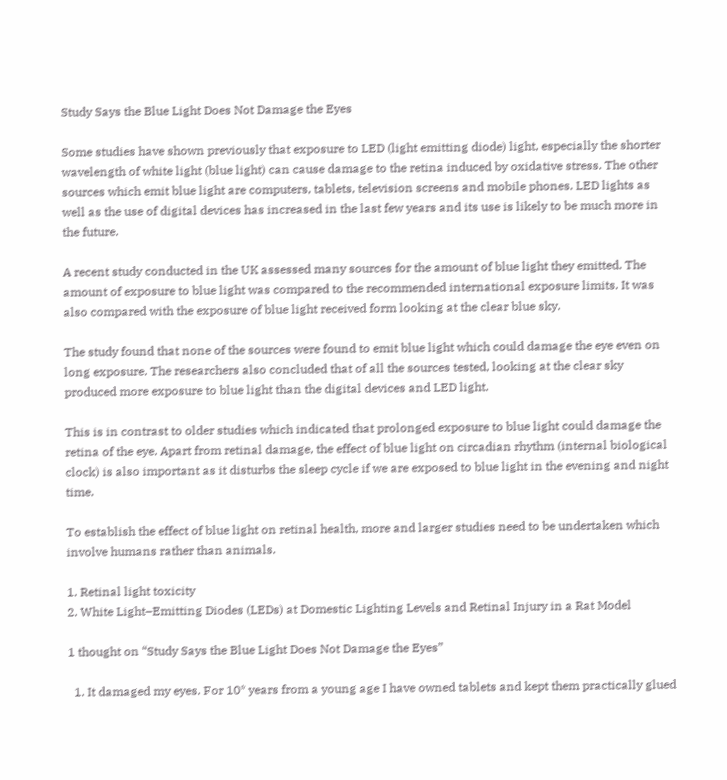Study Says the Blue Light Does Not Damage the Eyes

Some studies have shown previously that exposure to LED (light emitting diode) light, especially the shorter wavelength of white light (blue light) can cause damage to the retina induced by oxidative stress. The other sources which emit blue light are computers, tablets, television screens and mobile phones. LED lights as well as the use of digital devices has increased in the last few years and its use is likely to be much more in the future.

A recent study conducted in the UK assessed many sources for the amount of blue light they emitted. The amount of exposure to blue light was compared to the recommended international exposure limits. It was also compared with the exposure of blue light received form looking at the clear blue sky.

The study found that none of the sources were found to emit blue light which could damage the eye even on long exposure. The researchers also concluded that of all the sources tested, looking at the clear sky produced more exposure to blue light than the digital devices and LED light.

This is in contrast to older studies which indicated that prolonged exposure to blue light could damage the retina of the eye. Apart from retinal damage, the effect of blue light on circadian rhythm (internal biological clock) is also important as it disturbs the sleep cycle if we are exposed to blue light in the evening and night time.

To establish the effect of blue light on retinal health, more and larger studies need to be undertaken which involve humans rather than animals.

1. Retinal light toxicity
2. White Light–Emitting Diodes (LEDs) at Domestic Lighting Levels and Retinal Injury in a Rat Model

1 thought on “Study Says the Blue Light Does Not Damage the Eyes”

  1. It damaged my eyes. For 10* years from a young age I have owned tablets and kept them practically glued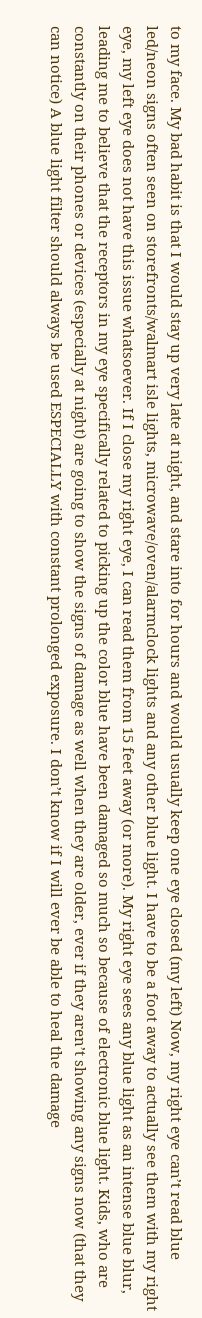to my face. My bad habit is that I would stay up very late at night, and stare into for hours and would usually keep one eye closed (my left) Now, my right eye can’t read blue led/neon signs often seen on storefronts/walmart isle lights, microwave/oven/alarmclock lights and any other blue light. I have to be a foot away to actually see them with my right eye, my left eye does not have this issue whatsoever. If I close my right eye, I can read them from 15 feet away (or more). My right eye sees any blue light as an intense blue blur, leading me to believe that the receptors in my eye specifically related to picking up the color blue have been damaged so much so because of electronic blue light. Kids, who are constantly on their phones or devices (especially at night) are going to show the signs of damage as well when they are older, ever if they aren’t showing any signs now (that they can notice) A blue light filter should always be used ESPECIALLY with constant prolonged exposure. I don’t know if I will ever be able to heal the damage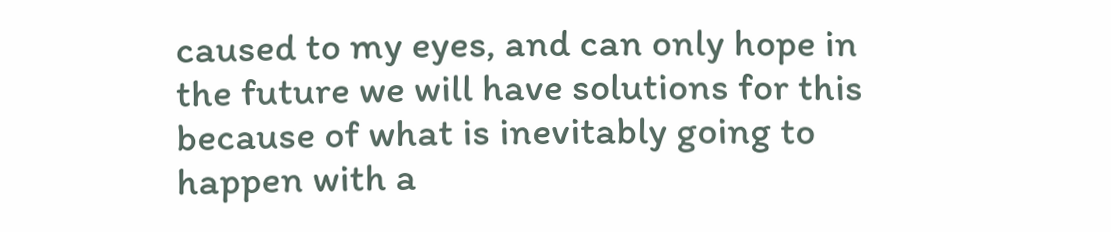caused to my eyes, and can only hope in the future we will have solutions for this because of what is inevitably going to happen with a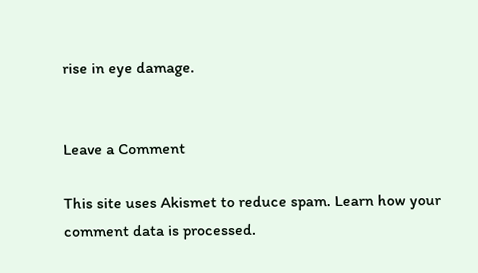rise in eye damage.


Leave a Comment

This site uses Akismet to reduce spam. Learn how your comment data is processed.